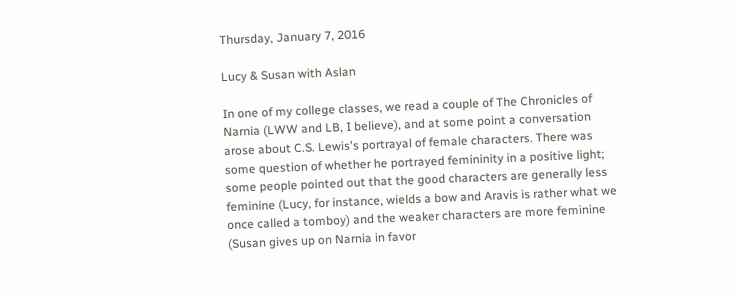Thursday, January 7, 2016

Lucy & Susan with Aslan

In one of my college classes, we read a couple of The Chronicles of Narnia (LWW and LB, I believe), and at some point a conversation arose about C.S. Lewis's portrayal of female characters. There was some question of whether he portrayed femininity in a positive light; some people pointed out that the good characters are generally less feminine (Lucy, for instance, wields a bow and Aravis is rather what we once called a tomboy) and the weaker characters are more feminine (Susan gives up on Narnia in favor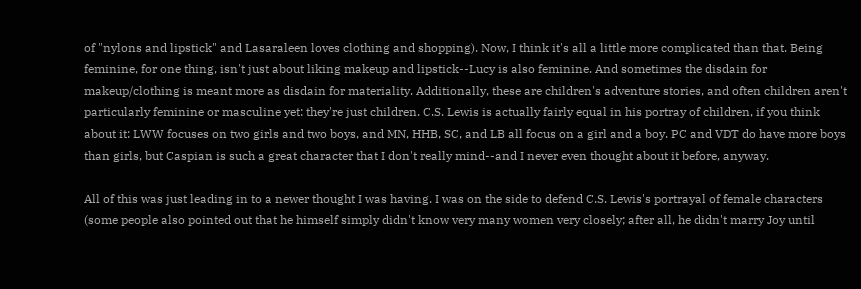of "nylons and lipstick" and Lasaraleen loves clothing and shopping). Now, I think it's all a little more complicated than that. Being feminine, for one thing, isn't just about liking makeup and lipstick--Lucy is also feminine. And sometimes the disdain for makeup/clothing is meant more as disdain for materiality. Additionally, these are children's adventure stories, and often children aren't particularly feminine or masculine yet: they're just children. C.S. Lewis is actually fairly equal in his portray of children, if you think about it: LWW focuses on two girls and two boys, and MN, HHB, SC, and LB all focus on a girl and a boy. PC and VDT do have more boys than girls, but Caspian is such a great character that I don't really mind--and I never even thought about it before, anyway.

All of this was just leading in to a newer thought I was having. I was on the side to defend C.S. Lewis's portrayal of female characters (some people also pointed out that he himself simply didn't know very many women very closely; after all, he didn't marry Joy until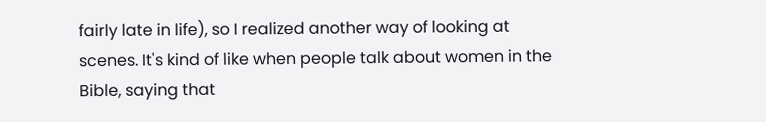fairly late in life), so I realized another way of looking at scenes. It's kind of like when people talk about women in the Bible, saying that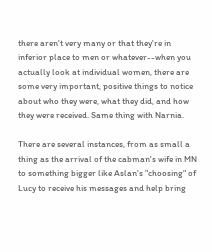there aren't very many or that they're in inferior place to men or whatever--when you actually look at individual women, there are some very important, positive things to notice about who they were, what they did, and how they were received. Same thing with Narnia.

There are several instances, from as small a thing as the arrival of the cabman's wife in MN to something bigger like Aslan's "choosing" of Lucy to receive his messages and help bring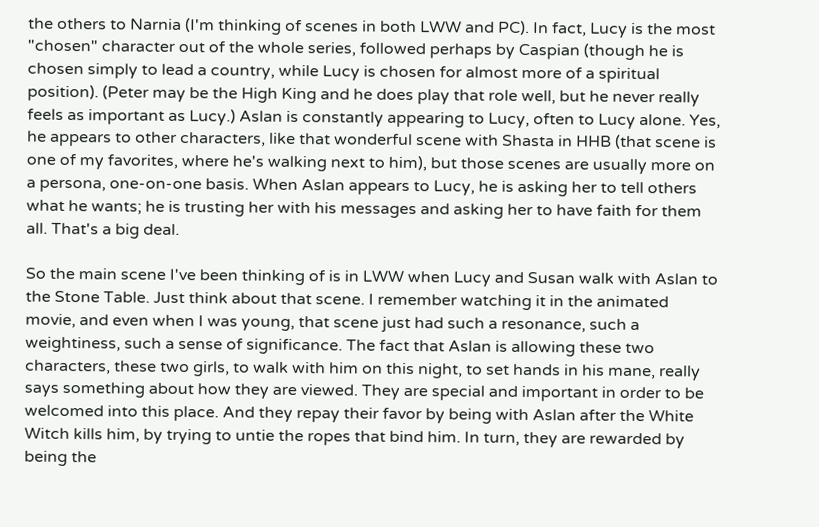the others to Narnia (I'm thinking of scenes in both LWW and PC). In fact, Lucy is the most "chosen" character out of the whole series, followed perhaps by Caspian (though he is chosen simply to lead a country, while Lucy is chosen for almost more of a spiritual position). (Peter may be the High King and he does play that role well, but he never really feels as important as Lucy.) Aslan is constantly appearing to Lucy, often to Lucy alone. Yes, he appears to other characters, like that wonderful scene with Shasta in HHB (that scene is one of my favorites, where he's walking next to him), but those scenes are usually more on a persona, one-on-one basis. When Aslan appears to Lucy, he is asking her to tell others what he wants; he is trusting her with his messages and asking her to have faith for them all. That's a big deal.

So the main scene I've been thinking of is in LWW when Lucy and Susan walk with Aslan to the Stone Table. Just think about that scene. I remember watching it in the animated movie, and even when I was young, that scene just had such a resonance, such a weightiness, such a sense of significance. The fact that Aslan is allowing these two characters, these two girls, to walk with him on this night, to set hands in his mane, really says something about how they are viewed. They are special and important in order to be welcomed into this place. And they repay their favor by being with Aslan after the White Witch kills him, by trying to untie the ropes that bind him. In turn, they are rewarded by being the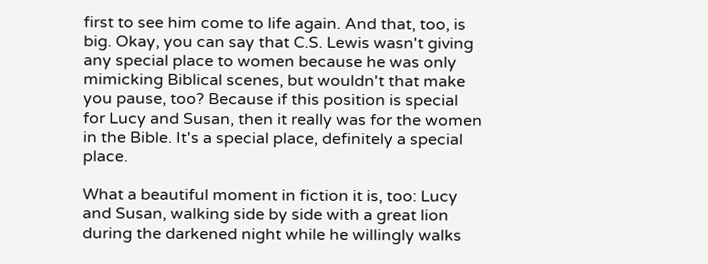first to see him come to life again. And that, too, is big. Okay, you can say that C.S. Lewis wasn't giving any special place to women because he was only mimicking Biblical scenes, but wouldn't that make you pause, too? Because if this position is special for Lucy and Susan, then it really was for the women in the Bible. It's a special place, definitely a special place.

What a beautiful moment in fiction it is, too: Lucy and Susan, walking side by side with a great lion during the darkened night while he willingly walks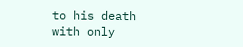to his death with only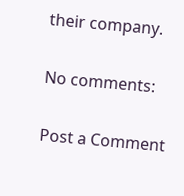their company.

No comments:

Post a Comment